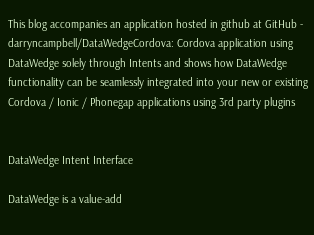This blog accompanies an application hosted in github at GitHub - darryncampbell/DataWedgeCordova: Cordova application using DataWedge solely through Intents and shows how DataWedge functionality can be seamlessly integrated into your new or existing Cordova / Ionic / Phonegap applications using 3rd party plugins


DataWedge Intent Interface

DataWedge is a value-add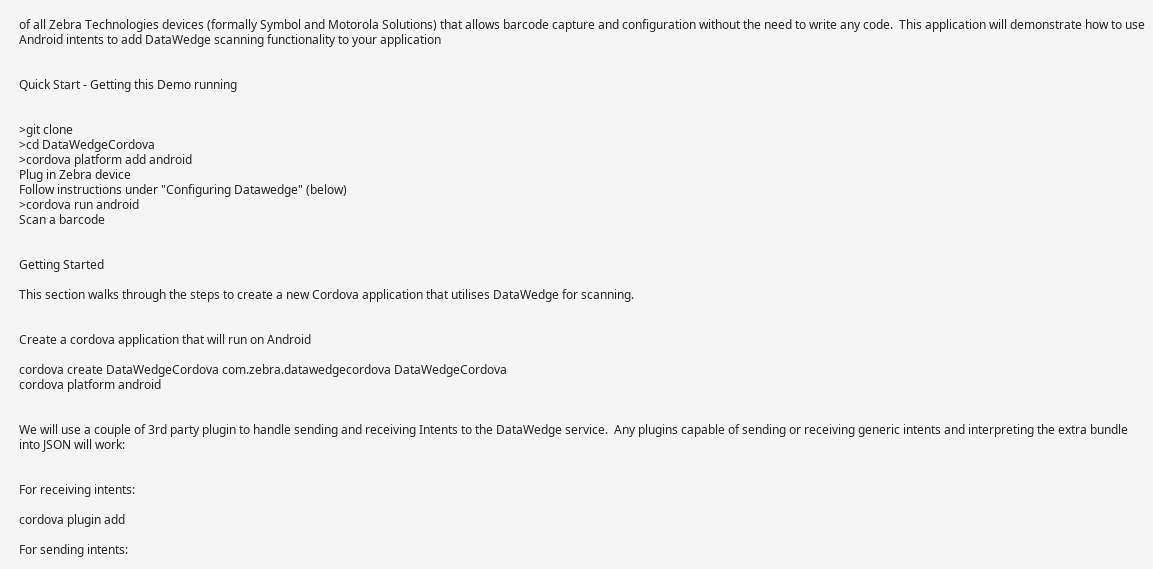of all Zebra Technologies devices (formally Symbol and Motorola Solutions) that allows barcode capture and configuration without the need to write any code.  This application will demonstrate how to use Android intents to add DataWedge scanning functionality to your application


Quick Start - Getting this Demo running


>git clone
>cd DataWedgeCordova
>cordova platform add android
Plug in Zebra device
Follow instructions under "Configuring Datawedge" (below)
>cordova run android
Scan a barcode


Getting Started

This section walks through the steps to create a new Cordova application that utilises DataWedge for scanning.


Create a cordova application that will run on Android

cordova create DataWedgeCordova com.zebra.datawedgecordova DataWedgeCordova
cordova platform android


We will use a couple of 3rd party plugin to handle sending and receiving Intents to the DataWedge service.  Any plugins capable of sending or receiving generic intents and interpreting the extra bundle into JSON will work:


For receiving intents:

cordova plugin add

For sending intents: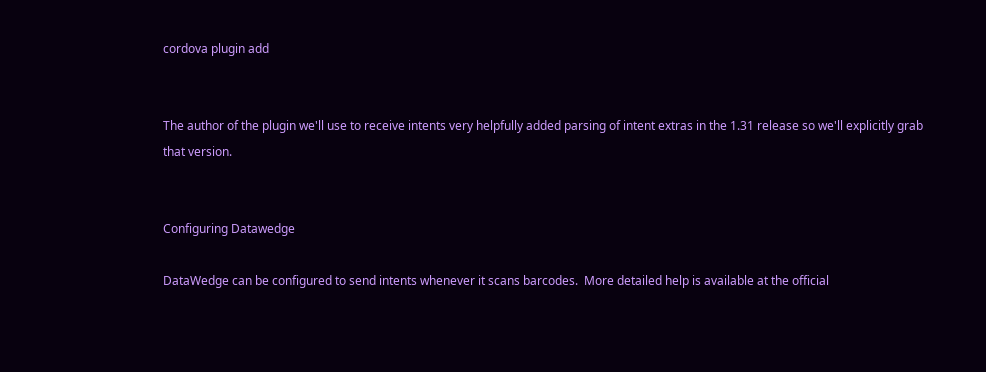cordova plugin add


The author of the plugin we'll use to receive intents very helpfully added parsing of intent extras in the 1.31 release so we'll explicitly grab that version.


Configuring Datawedge

DataWedge can be configured to send intents whenever it scans barcodes.  More detailed help is available at the official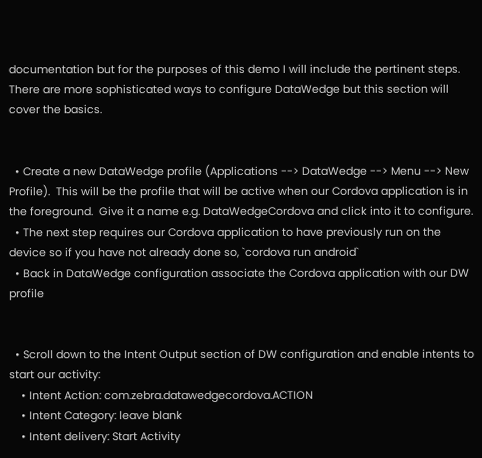documentation but for the purposes of this demo I will include the pertinent steps.  There are more sophisticated ways to configure DataWedge but this section will cover the basics.


  • Create a new DataWedge profile (Applications --> DataWedge --> Menu --> New Profile).  This will be the profile that will be active when our Cordova application is in the foreground.  Give it a name e.g. DataWedgeCordova and click into it to configure.
  • The next step requires our Cordova application to have previously run on the device so if you have not already done so, `cordova run android`
  • Back in DataWedge configuration associate the Cordova application with our DW profile


  • Scroll down to the Intent Output section of DW configuration and enable intents to start our activity:
    • Intent Action: com.zebra.datawedgecordova.ACTION
    • Intent Category: leave blank
    • Intent delivery: Start Activity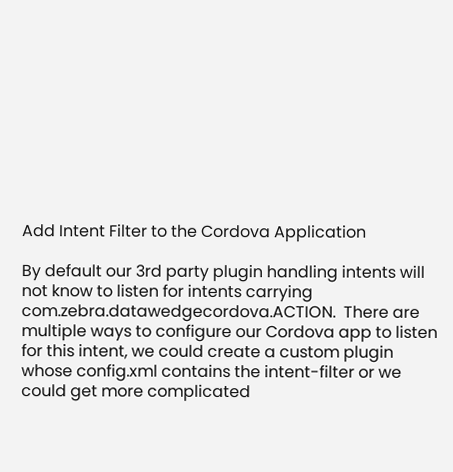Add Intent Filter to the Cordova Application

By default our 3rd party plugin handling intents will not know to listen for intents carrying com.zebra.datawedgecordova.ACTION.  There are multiple ways to configure our Cordova app to listen for this intent, we could create a custom plugin whose config.xml contains the intent-filter or we could get more complicated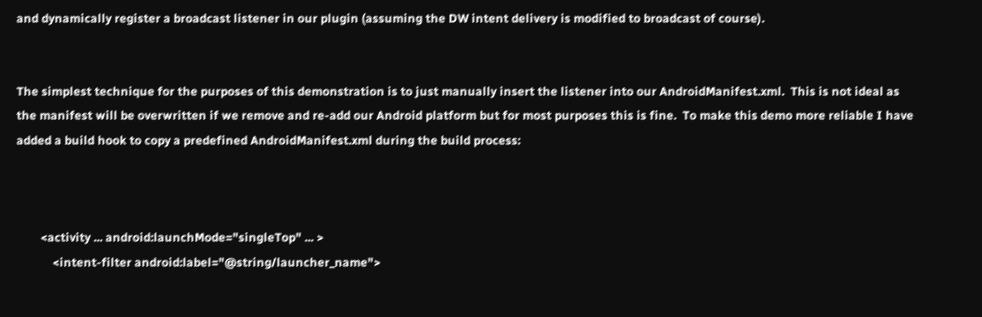and dynamically register a broadcast listener in our plugin (assuming the DW intent delivery is modified to broadcast of course).


The simplest technique for the purposes of this demonstration is to just manually insert the listener into our AndroidManifest.xml.  This is not ideal as the manifest will be overwritten if we remove and re-add our Android platform but for most purposes this is fine.  To make this demo more reliable I have added a build hook to copy a predefined AndroidManifest.xml during the build process:



        <activity ... android:launchMode="singleTop" ... >
            <intent-filter android:label="@string/launcher_name">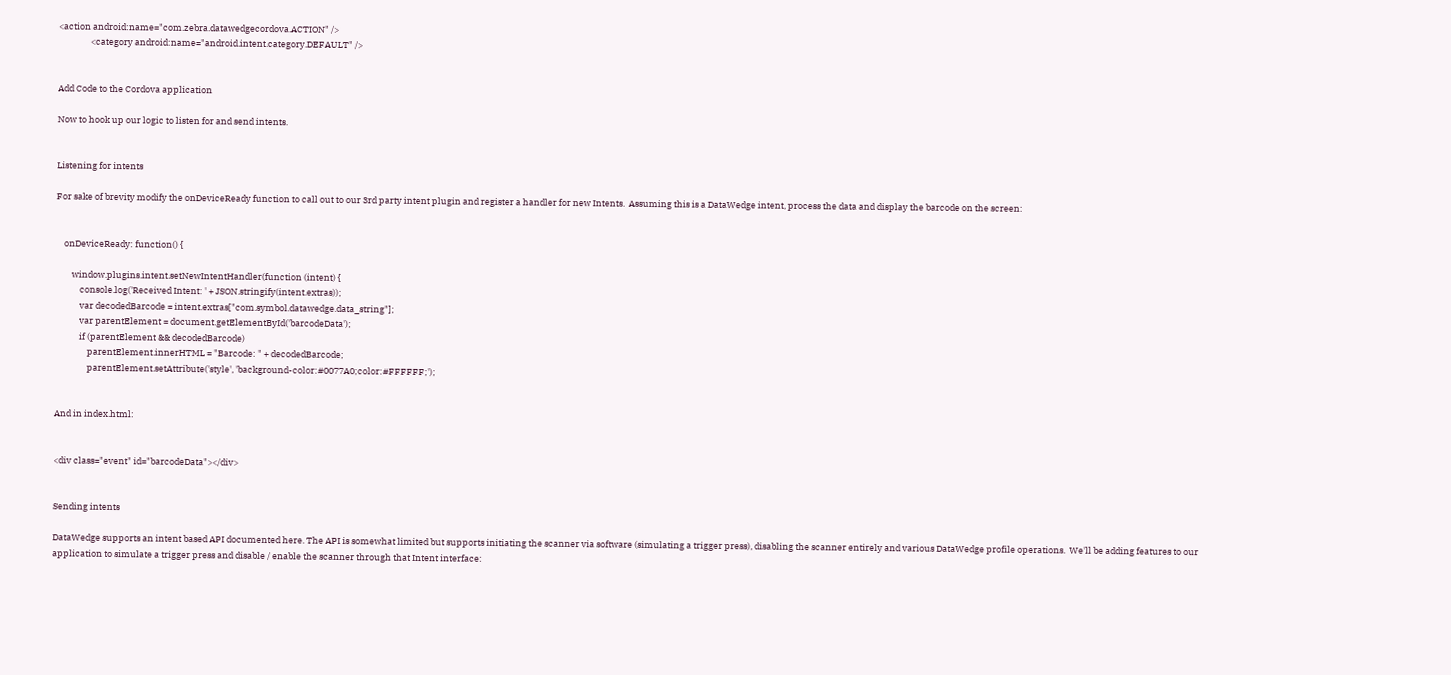<action android:name="com.zebra.datawedgecordova.ACTION" />
                <category android:name="android.intent.category.DEFAULT" />


Add Code to the Cordova application

Now to hook up our logic to listen for and send intents.


Listening for intents

For sake of brevity modify the onDeviceReady function to call out to our 3rd party intent plugin and register a handler for new Intents.  Assuming this is a DataWedge intent, process the data and display the barcode on the screen:


    onDeviceReady: function() {

        window.plugins.intent.setNewIntentHandler(function (intent) {
            console.log('Received Intent: ' + JSON.stringify(intent.extras));
            var decodedBarcode = intent.extras["com.symbol.datawedge.data_string"];
            var parentElement = document.getElementById('barcodeData');
            if (parentElement && decodedBarcode)
                parentElement.innerHTML = "Barcode: " + decodedBarcode;
                parentElement.setAttribute('style', 'background-color:#0077A0;color:#FFFFFF;');


And in index.html:


<div class="event" id="barcodeData"></div>


Sending intents

DataWedge supports an intent based API documented here. The API is somewhat limited but supports initiating the scanner via software (simulating a trigger press), disabling the scanner entirely and various DataWedge profile operations.  We'll be adding features to our application to simulate a trigger press and disable / enable the scanner through that Intent interface: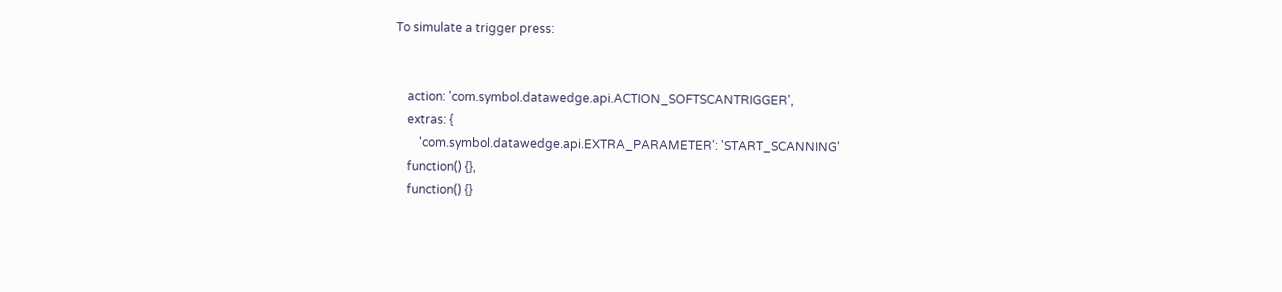To simulate a trigger press:


    action: 'com.symbol.datawedge.api.ACTION_SOFTSCANTRIGGER',
    extras: {
        'com.symbol.datawedge.api.EXTRA_PARAMETER': 'START_SCANNING'
    function() {},
    function() {}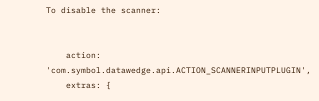To disable the scanner:


    action: 'com.symbol.datawedge.api.ACTION_SCANNERINPUTPLUGIN',
    extras: {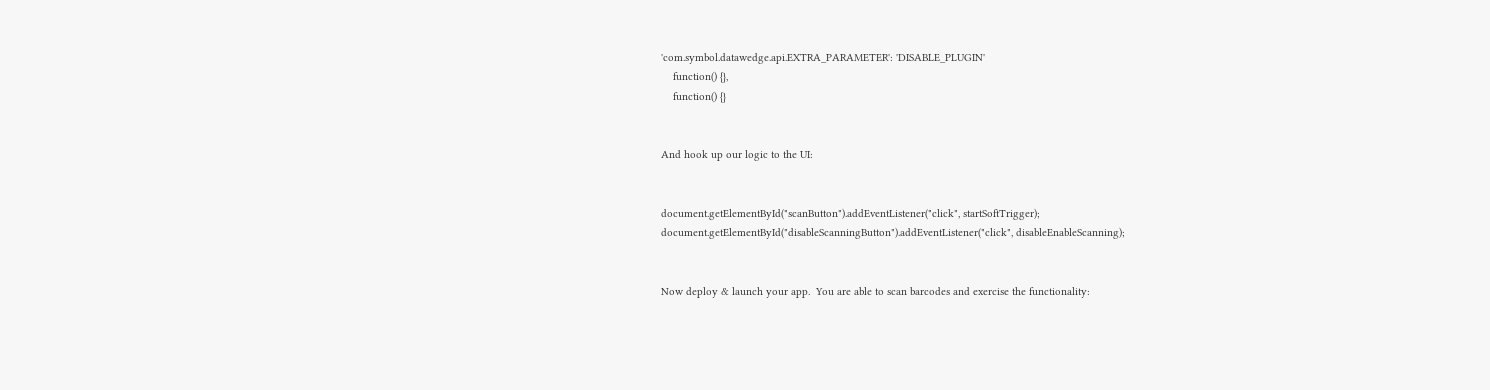'com.symbol.datawedge.api.EXTRA_PARAMETER': 'DISABLE_PLUGIN'
    function() {},
    function() {}


And hook up our logic to the UI:


document.getElementById("scanButton").addEventListener("click", startSoftTrigger);
document.getElementById("disableScanningButton").addEventListener("click", disableEnableScanning);


Now deploy & launch your app.  You are able to scan barcodes and exercise the functionality: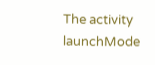The activity launchMode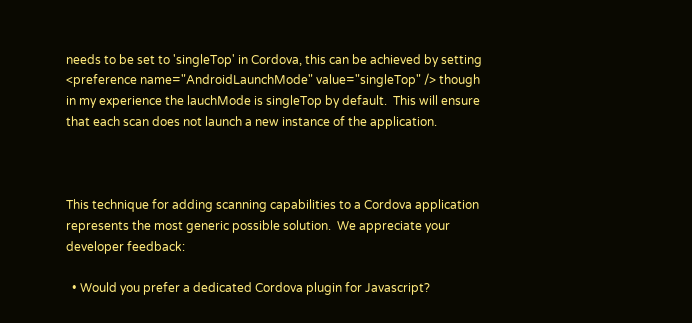needs to be set to 'singleTop' in Cordova, this can be achieved by setting <preference name="AndroidLaunchMode" value="singleTop" /> though in my experience the lauchMode is singleTop by default.  This will ensure that each scan does not launch a new instance of the application.



This technique for adding scanning capabilities to a Cordova application represents the most generic possible solution.  We appreciate your developer feedback:

  • Would you prefer a dedicated Cordova plugin for Javascript?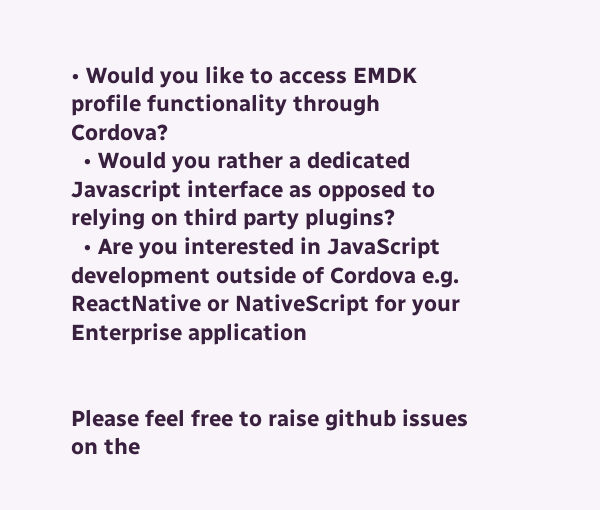• Would you like to access EMDK profile functionality through Cordova?
  • Would you rather a dedicated Javascript interface as opposed to relying on third party plugins?
  • Are you interested in JavaScript development outside of Cordova e.g. ReactNative or NativeScript for your Enterprise application


Please feel free to raise github issues on the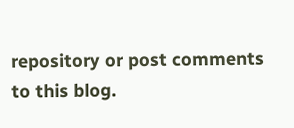repository or post comments to this blog.